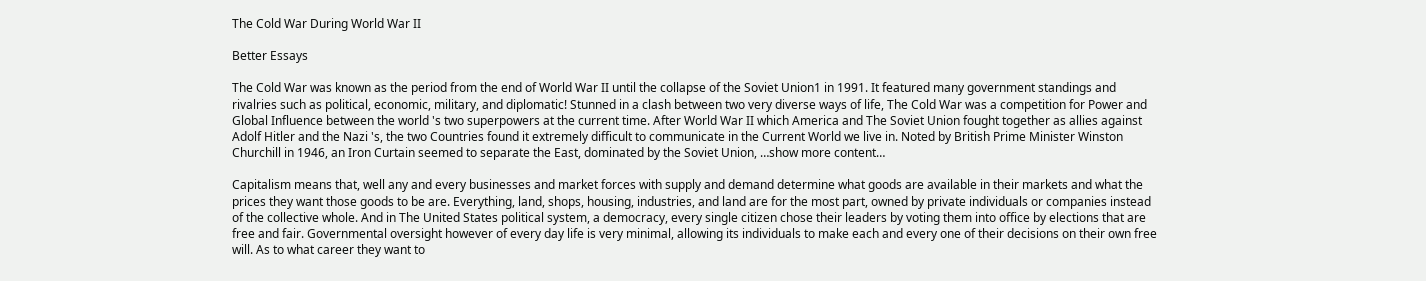The Cold War During World War II

Better Essays

The Cold War was known as the period from the end of World War II until the collapse of the Soviet Union1 in 1991. It featured many government standings and rivalries such as political, economic, military, and diplomatic! Stunned in a clash between two very diverse ways of life, The Cold War was a competition for Power and Global Influence between the world 's two superpowers at the current time. After World War II which America and The Soviet Union fought together as allies against Adolf Hitler and the Nazi 's, the two Countries found it extremely difficult to communicate in the Current World we live in. Noted by British Prime Minister Winston Churchill in 1946, an Iron Curtain seemed to separate the East, dominated by the Soviet Union, …show more content…

Capitalism means that, well any and every businesses and market forces with supply and demand determine what goods are available in their markets and what the prices they want those goods to be are. Everything, land, shops, housing, industries, and land are for the most part, owned by private individuals or companies instead of the collective whole. And in The United States political system, a democracy, every single citizen chose their leaders by voting them into office by elections that are free and fair. Governmental oversight however of every day life is very minimal, allowing its individuals to make each and every one of their decisions on their own free will. As to what career they want to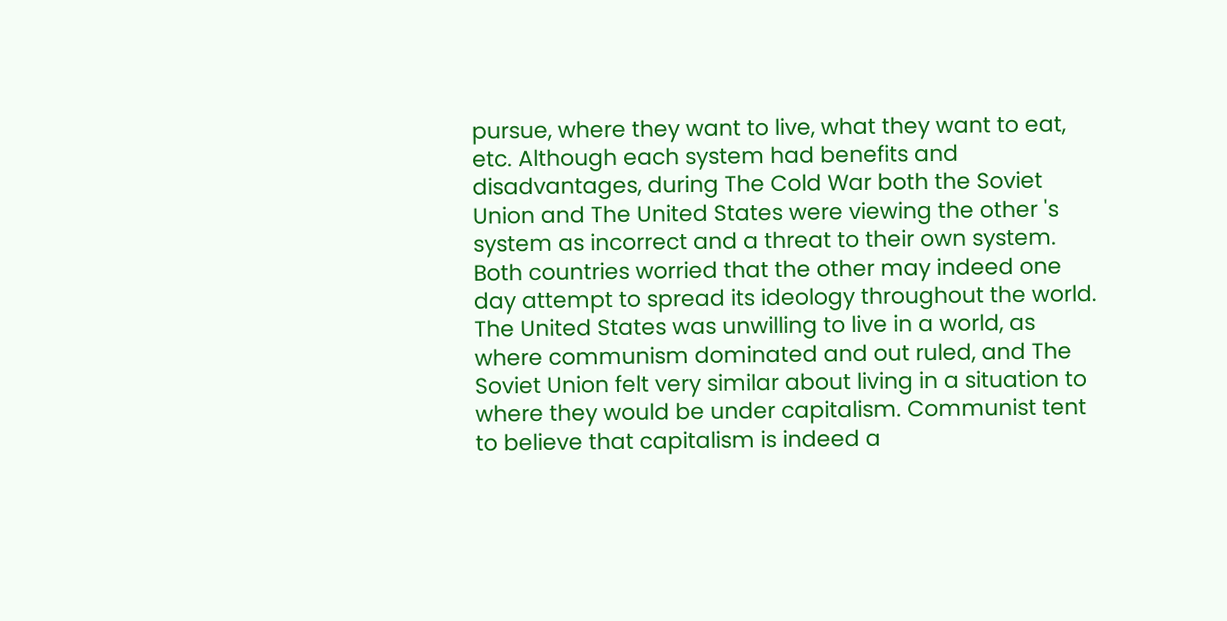pursue, where they want to live, what they want to eat, etc. Although each system had benefits and disadvantages, during The Cold War both the Soviet Union and The United States were viewing the other 's system as incorrect and a threat to their own system. Both countries worried that the other may indeed one day attempt to spread its ideology throughout the world. The United States was unwilling to live in a world, as where communism dominated and out ruled, and The Soviet Union felt very similar about living in a situation to where they would be under capitalism. Communist tent to believe that capitalism is indeed a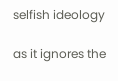selfish ideology

as it ignores the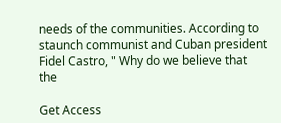needs of the communities. According to staunch communist and Cuban president Fidel Castro, " Why do we believe that the

Get Access